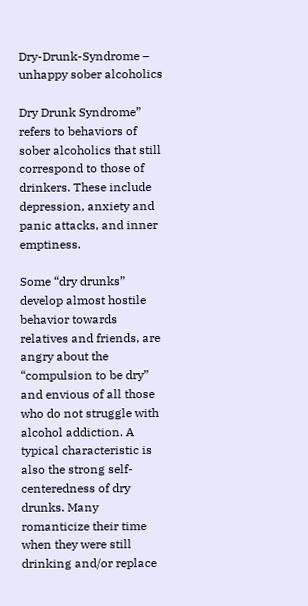Dry-Drunk-Syndrome – unhappy sober alcoholics

Dry Drunk Syndrome” refers to behaviors of sober alcoholics that still correspond to those of drinkers. These include depression, anxiety and panic attacks, and inner emptiness.

Some “dry drunks” develop almost hostile behavior towards relatives and friends, are angry about the “compulsion to be dry” and envious of all those who do not struggle with alcohol addiction. A typical characteristic is also the strong self-centeredness of dry drunks. Many romanticize their time when they were still drinking and/or replace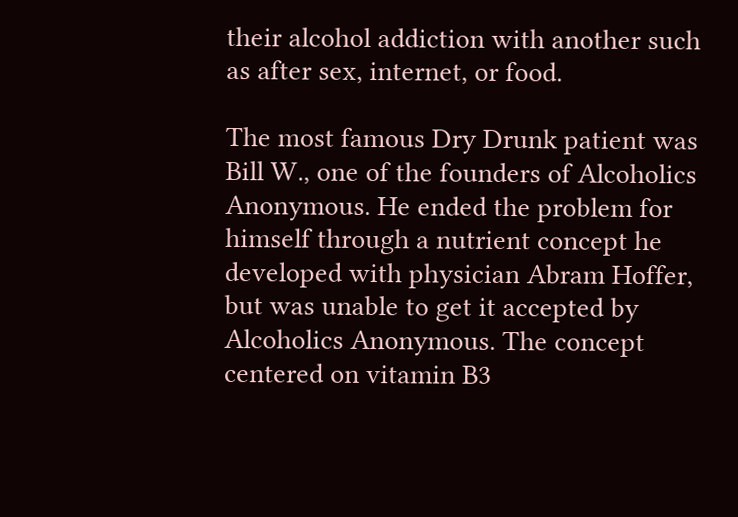their alcohol addiction with another such as after sex, internet, or food.

The most famous Dry Drunk patient was Bill W., one of the founders of Alcoholics Anonymous. He ended the problem for himself through a nutrient concept he developed with physician Abram Hoffer, but was unable to get it accepted by Alcoholics Anonymous. The concept centered on vitamin B3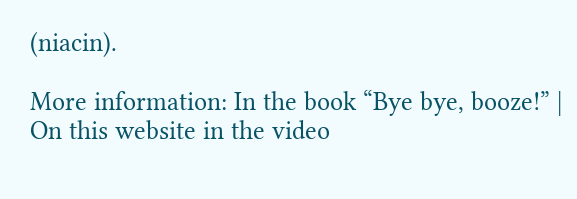(niacin).

More information: In the book “Bye bye, booze!” | On this website in the video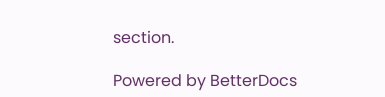section.

Powered by BetterDocs